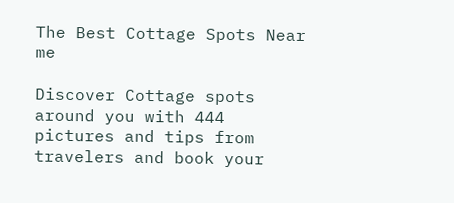The Best Cottage Spots Near me

Discover Cottage spots around you with 444 pictures and tips from travelers and book your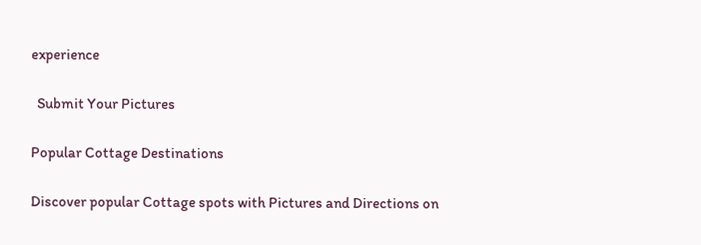experience

  Submit Your Pictures

Popular Cottage Destinations

Discover popular Cottage spots with Pictures and Directions on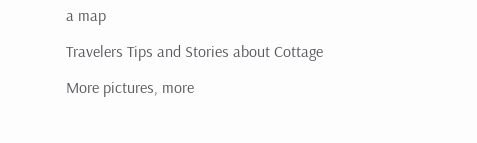a map

Travelers Tips and Stories about Cottage

More pictures, more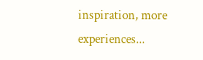inspiration, more experiences...